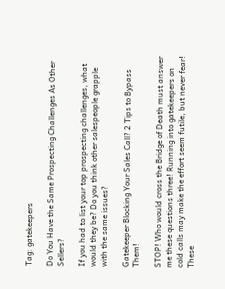Tag: gatekeepers

Do You Have the Same Prospecting Challenges As Other Sellers?

If you had to list your top prospecting challenges, what would they be? Do you think other salespeople grapple with the same issues?

Gatekeeper Blocking Your Sales Call? 2 Tips to Bypass Them!

STOP! Who would cross the Bridge of Death must answer me these questions three! Running into gatekeepers on cold calls may make the effort seem futile, but never fear! These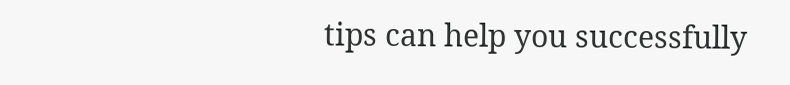tips can help you successfully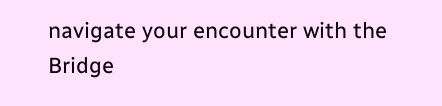navigate your encounter with the Bridge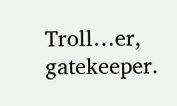Troll…er, gatekeeper.